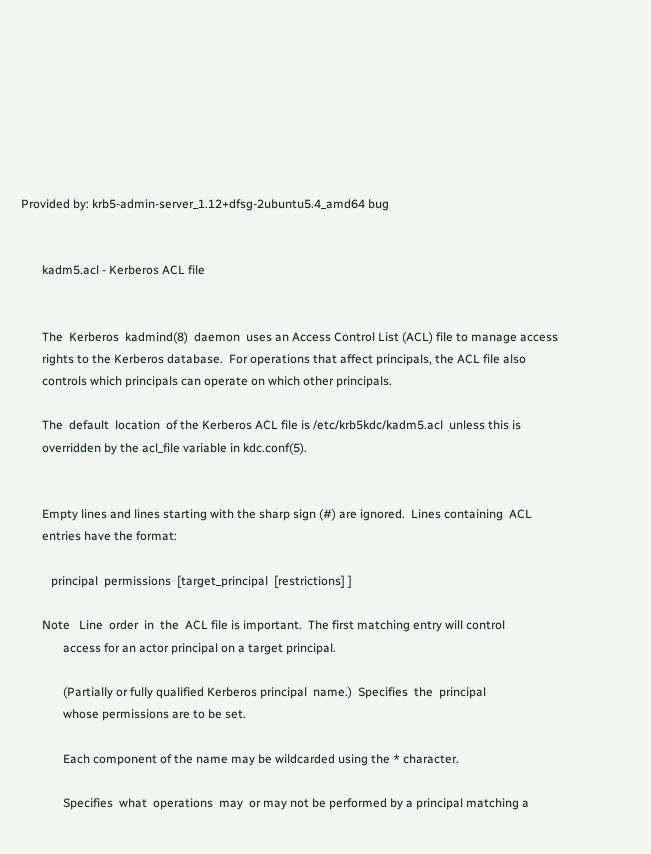Provided by: krb5-admin-server_1.12+dfsg-2ubuntu5.4_amd64 bug


       kadm5.acl - Kerberos ACL file


       The  Kerberos  kadmind(8)  daemon  uses an Access Control List (ACL) file to manage access
       rights to the Kerberos database.  For operations that affect principals, the ACL file also
       controls which principals can operate on which other principals.

       The  default  location  of the Kerberos ACL file is /etc/krb5kdc/kadm5.acl  unless this is
       overridden by the acl_file variable in kdc.conf(5).


       Empty lines and lines starting with the sharp sign (#) are ignored.  Lines containing  ACL
       entries have the format:

          principal  permissions  [target_principal  [restrictions] ]

       Note   Line  order  in  the  ACL file is important.  The first matching entry will control
              access for an actor principal on a target principal.

              (Partially or fully qualified Kerberos principal  name.)  Specifies  the  principal
              whose permissions are to be set.

              Each component of the name may be wildcarded using the * character.

              Specifies  what  operations  may  or may not be performed by a principal matching a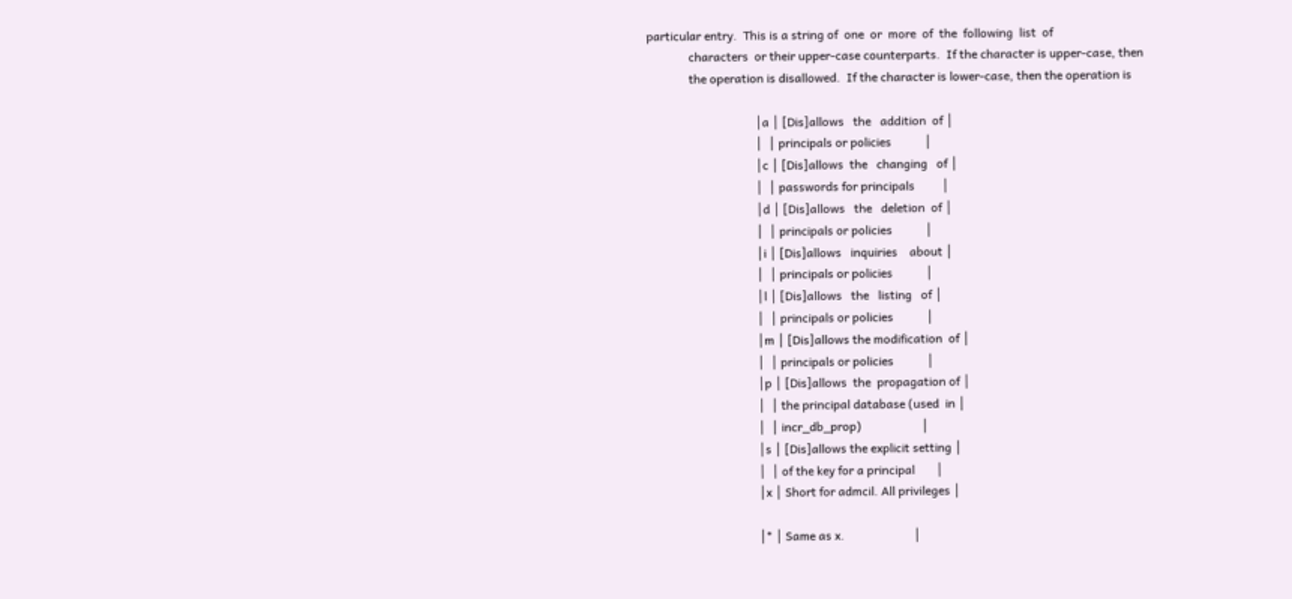particular entry.  This is a string of  one  or  more  of  the  following  list  of
              characters  or their upper-case counterparts.  If the character is upper-case, then
              the operation is disallowed.  If the character is lower-case, then the operation is

                                    │a │ [Dis]allows   the   addition  of │
                                    │  │ principals or policies           │
                                    │c │ [Dis]allows  the   changing   of │
                                    │  │ passwords for principals         │
                                    │d │ [Dis]allows   the   deletion  of │
                                    │  │ principals or policies           │
                                    │i │ [Dis]allows   inquiries    about │
                                    │  │ principals or policies           │
                                    │l │ [Dis]allows   the   listing   of │
                                    │  │ principals or policies           │
                                    │m │ [Dis]allows the modification  of │
                                    │  │ principals or policies           │
                                    │p │ [Dis]allows  the  propagation of │
                                    │  │ the principal database (used  in │
                                    │  │ incr_db_prop)                    │
                                    │s │ [Dis]allows the explicit setting │
                                    │  │ of the key for a principal       │
                                    │x │ Short for admcil. All privileges │

                                    │* │ Same as x.                       │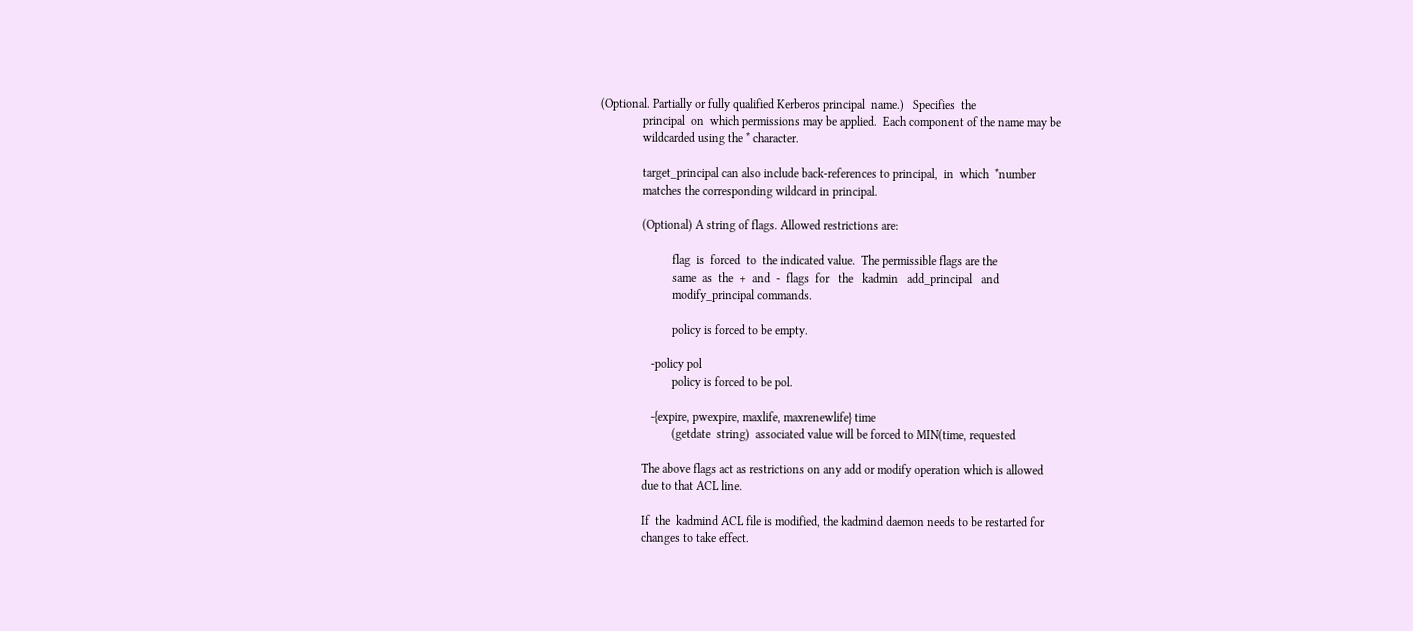(Optional. Partially or fully qualified Kerberos principal  name.)   Specifies  the
              principal  on  which permissions may be applied.  Each component of the name may be
              wildcarded using the * character.

              target_principal can also include back-references to principal,  in  which  *number
              matches the corresponding wildcard in principal.

              (Optional) A string of flags. Allowed restrictions are:

                        flag  is  forced  to  the indicated value.  The permissible flags are the
                        same  as  the  +  and  -  flags  for   the   kadmin   add_principal   and
                        modify_principal commands.

                        policy is forced to be empty.

                 -policy pol
                        policy is forced to be pol.

                 -{expire, pwexpire, maxlife, maxrenewlife} time
                        (getdate  string)  associated value will be forced to MIN(time, requested

              The above flags act as restrictions on any add or modify operation which is allowed
              due to that ACL line.

              If  the  kadmind ACL file is modified, the kadmind daemon needs to be restarted for
              changes to take effect.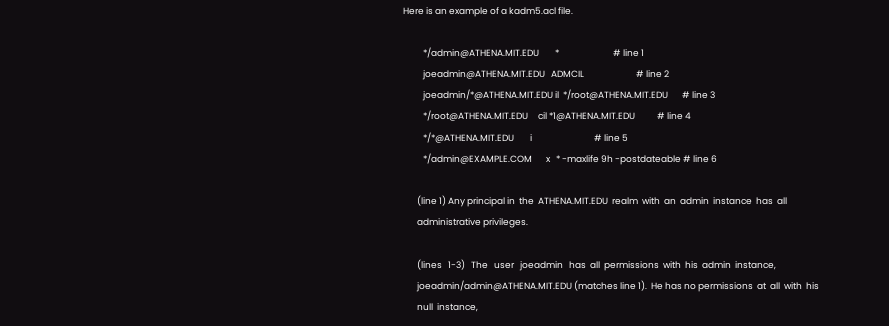Here is an example of a kadm5.acl file.

          */admin@ATHENA.MIT.EDU        *                           # line 1
          joeadmin@ATHENA.MIT.EDU   ADMCIL                          # line 2
          joeadmin/*@ATHENA.MIT.EDU il  */root@ATHENA.MIT.EDU       # line 3
          */root@ATHENA.MIT.EDU     cil *1@ATHENA.MIT.EDU           # line 4
          */*@ATHENA.MIT.EDU        i                               # line 5
          */admin@EXAMPLE.COM       x   * -maxlife 9h -postdateable # line 6

       (line 1) Any principal in  the  ATHENA.MIT.EDU  realm  with  an  admin  instance  has  all
       administrative privileges.

       (lines   1-3)   The   user   joeadmin   has  all  permissions  with  his  admin  instance,
       joeadmin/admin@ATHENA.MIT.EDU (matches line 1).  He has no permissions  at  all  with  his
       null  instance,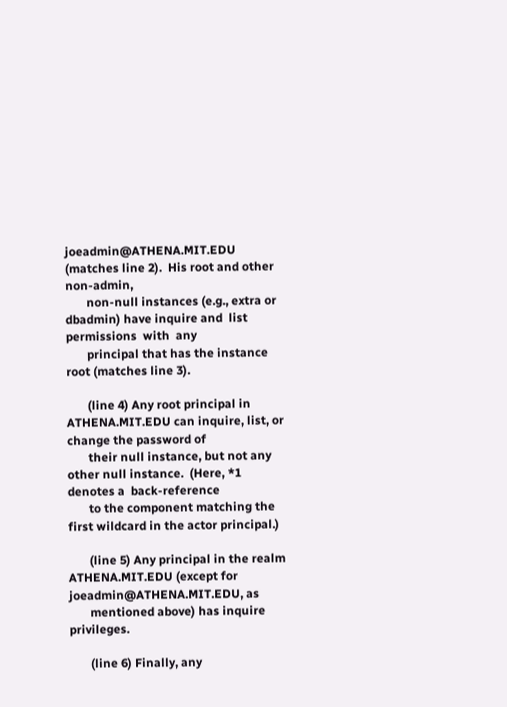joeadmin@ATHENA.MIT.EDU  (matches line 2).  His root and other non-admin,
       non-null instances (e.g., extra or dbadmin) have inquire and  list  permissions  with  any
       principal that has the instance root (matches line 3).

       (line 4) Any root principal in ATHENA.MIT.EDU can inquire, list, or change the password of
       their null instance, but not any other null instance.  (Here, *1 denotes a  back-reference
       to the component matching the first wildcard in the actor principal.)

       (line 5) Any principal in the realm ATHENA.MIT.EDU (except for joeadmin@ATHENA.MIT.EDU, as
       mentioned above) has inquire privileges.

       (line 6) Finally, any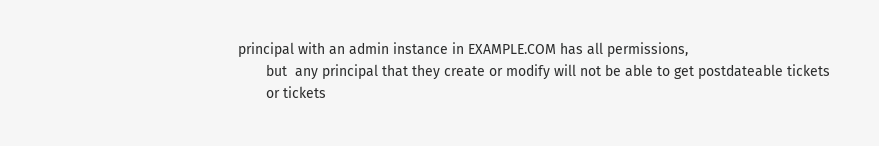principal with an admin instance in EXAMPLE.COM has all permissions,
       but  any principal that they create or modify will not be able to get postdateable tickets
       or tickets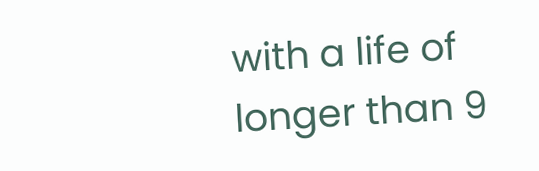with a life of longer than 9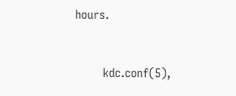hours.


       kdc.conf(5),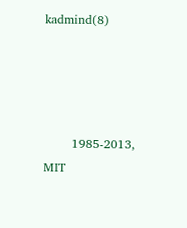kadmind(8)




       1985-2013, MIT